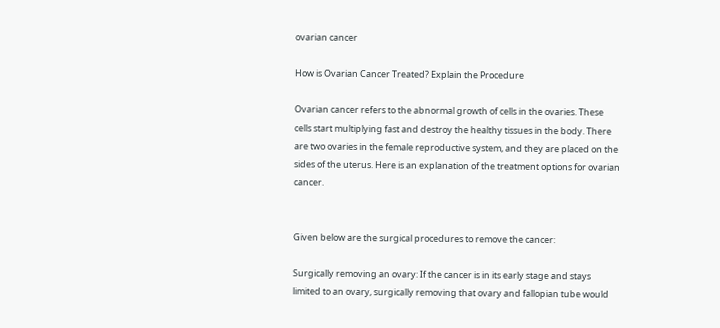ovarian cancer

How is Ovarian Cancer Treated? Explain the Procedure

Ovarian cancer refers to the abnormal growth of cells in the ovaries. These cells start multiplying fast and destroy the healthy tissues in the body. There are two ovaries in the female reproductive system, and they are placed on the sides of the uterus. Here is an explanation of the treatment options for ovarian cancer.


Given below are the surgical procedures to remove the cancer:

Surgically removing an ovary: If the cancer is in its early stage and stays limited to an ovary, surgically removing that ovary and fallopian tube would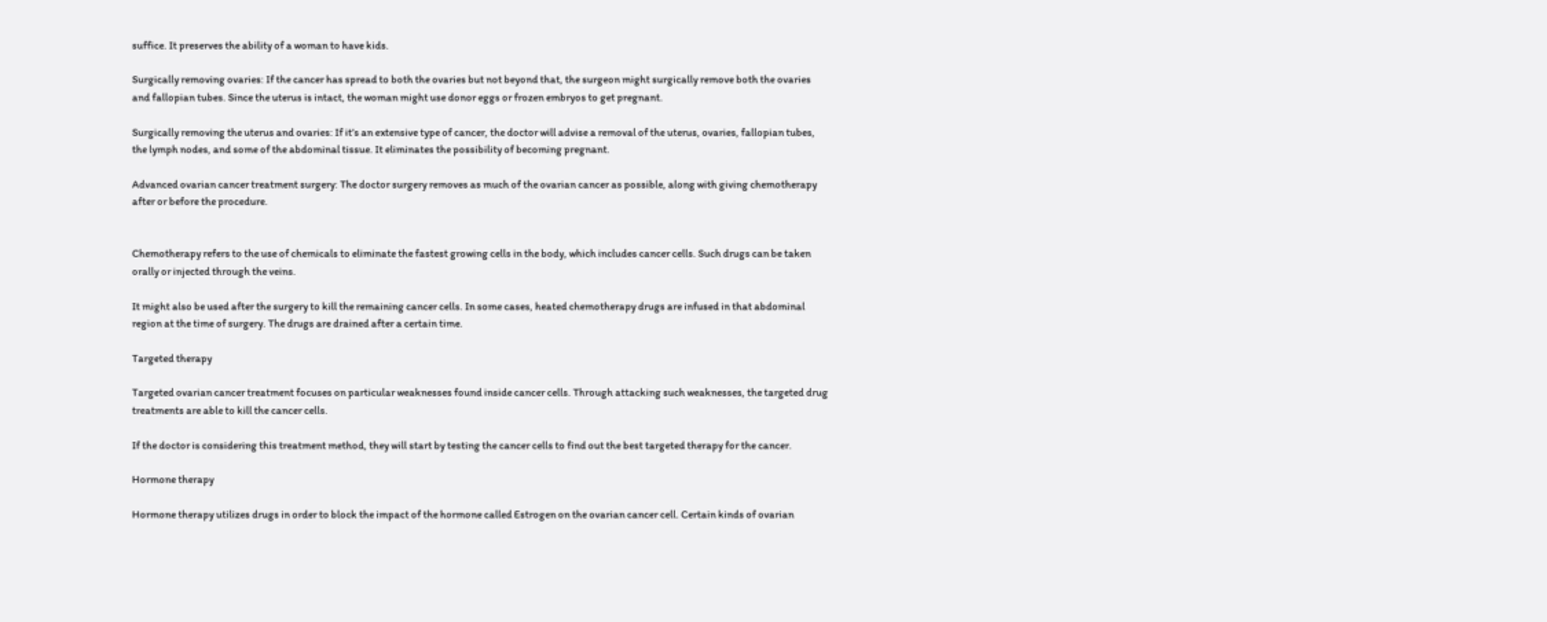suffice. It preserves the ability of a woman to have kids.

Surgically removing ovaries: If the cancer has spread to both the ovaries but not beyond that, the surgeon might surgically remove both the ovaries and fallopian tubes. Since the uterus is intact, the woman might use donor eggs or frozen embryos to get pregnant.

Surgically removing the uterus and ovaries: If it’s an extensive type of cancer, the doctor will advise a removal of the uterus, ovaries, fallopian tubes, the lymph nodes, and some of the abdominal tissue. It eliminates the possibility of becoming pregnant.

Advanced ovarian cancer treatment surgery: The doctor surgery removes as much of the ovarian cancer as possible, along with giving chemotherapy after or before the procedure.


Chemotherapy refers to the use of chemicals to eliminate the fastest growing cells in the body, which includes cancer cells. Such drugs can be taken orally or injected through the veins.

It might also be used after the surgery to kill the remaining cancer cells. In some cases, heated chemotherapy drugs are infused in that abdominal region at the time of surgery. The drugs are drained after a certain time.

Targeted therapy

Targeted ovarian cancer treatment focuses on particular weaknesses found inside cancer cells. Through attacking such weaknesses, the targeted drug treatments are able to kill the cancer cells.

If the doctor is considering this treatment method, they will start by testing the cancer cells to find out the best targeted therapy for the cancer.

Hormone therapy

Hormone therapy utilizes drugs in order to block the impact of the hormone called Estrogen on the ovarian cancer cell. Certain kinds of ovarian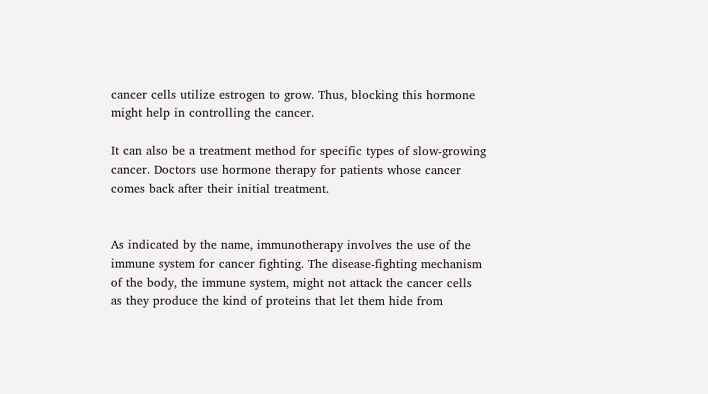cancer cells utilize estrogen to grow. Thus, blocking this hormone might help in controlling the cancer.

It can also be a treatment method for specific types of slow-growing cancer. Doctors use hormone therapy for patients whose cancer comes back after their initial treatment.


As indicated by the name, immunotherapy involves the use of the immune system for cancer fighting. The disease-fighting mechanism of the body, the immune system, might not attack the cancer cells as they produce the kind of proteins that let them hide from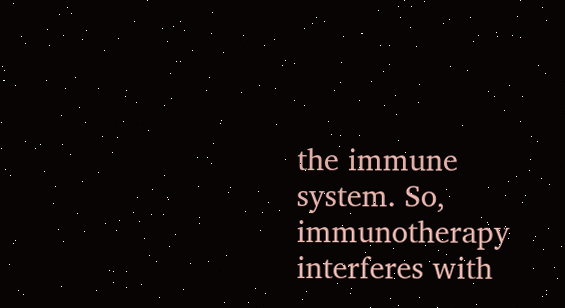the immune system. So, immunotherapy interferes with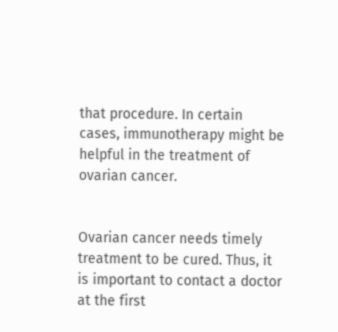that procedure. In certain cases, immunotherapy might be helpful in the treatment of ovarian cancer.


Ovarian cancer needs timely treatment to be cured. Thus, it is important to contact a doctor at the first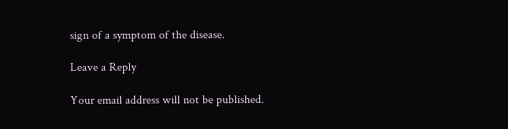sign of a symptom of the disease.

Leave a Reply

Your email address will not be published.